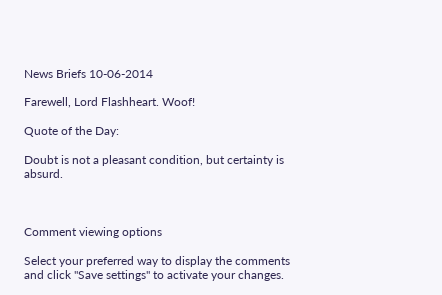News Briefs 10-06-2014

Farewell, Lord Flashheart. Woof!

Quote of the Day:

Doubt is not a pleasant condition, but certainty is absurd.



Comment viewing options

Select your preferred way to display the comments and click "Save settings" to activate your changes.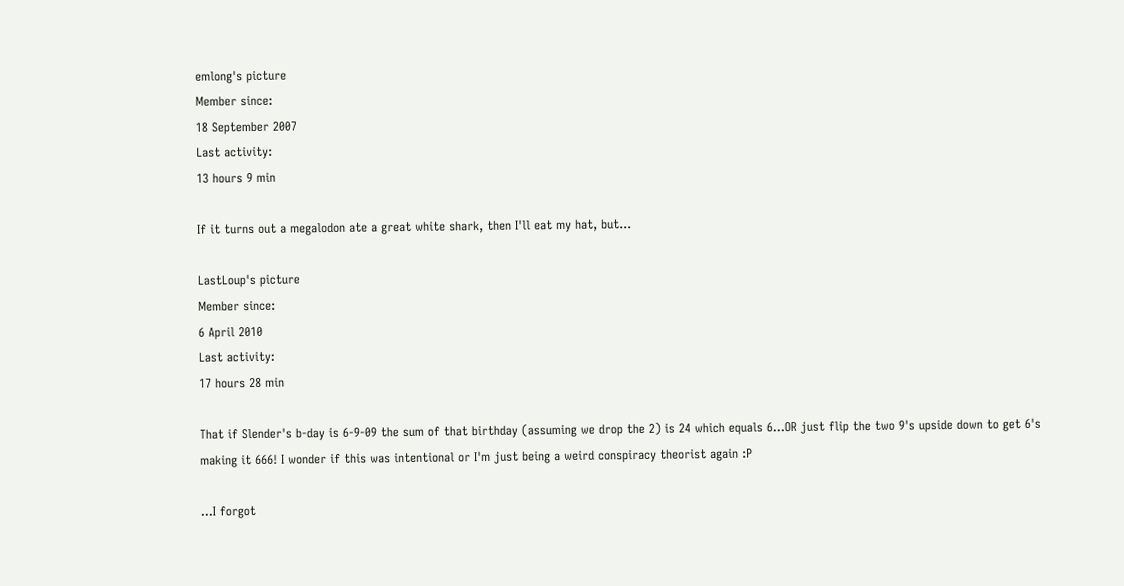emlong's picture
Member since:
18 September 2007
Last activity:
13 hours 9 min

If it turns out a megalodon ate a great white shark, then I'll eat my hat, but...

LastLoup's picture
Member since:
6 April 2010
Last activity:
17 hours 28 min

That if Slender's b-day is 6-9-09 the sum of that birthday (assuming we drop the 2) is 24 which equals 6...OR just flip the two 9's upside down to get 6's making it 666! I wonder if this was intentional or I'm just being a weird conspiracy theorist again :P

...I forgot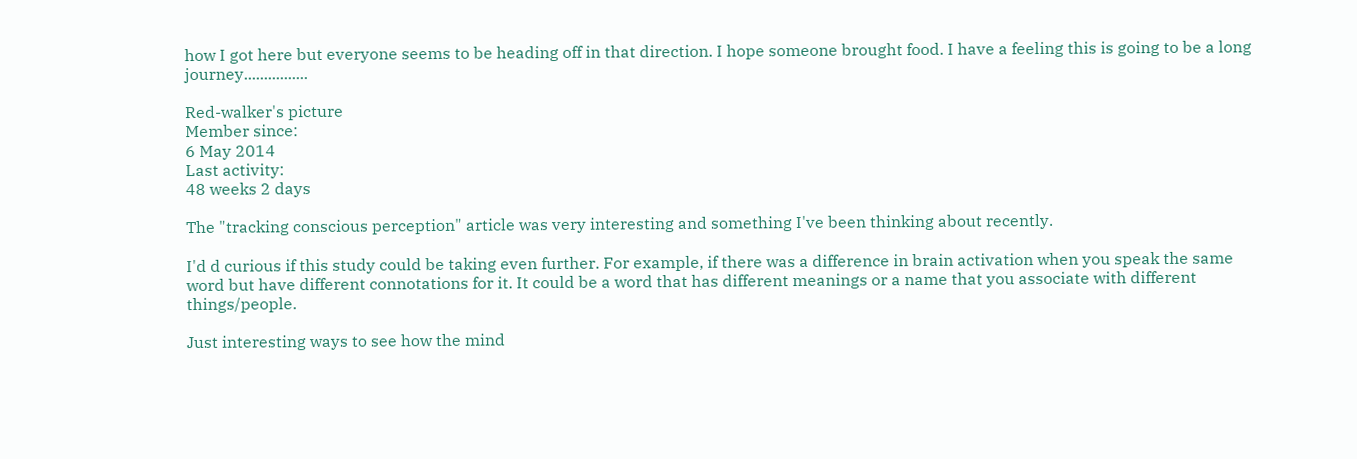how I got here but everyone seems to be heading off in that direction. I hope someone brought food. I have a feeling this is going to be a long journey................

Red-walker's picture
Member since:
6 May 2014
Last activity:
48 weeks 2 days

The "tracking conscious perception" article was very interesting and something I've been thinking about recently.

I'd d curious if this study could be taking even further. For example, if there was a difference in brain activation when you speak the same word but have different connotations for it. It could be a word that has different meanings or a name that you associate with different things/people.

Just interesting ways to see how the mind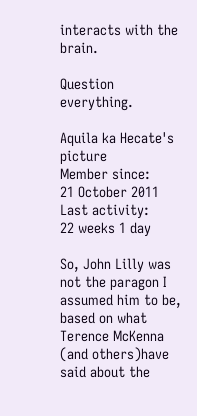interacts with the brain.

Question everything.

Aquila ka Hecate's picture
Member since:
21 October 2011
Last activity:
22 weeks 1 day

So, John Lilly was not the paragon I assumed him to be, based on what Terence McKenna (and others)have said about the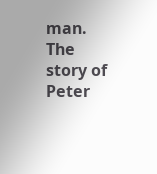man.
The story of Peter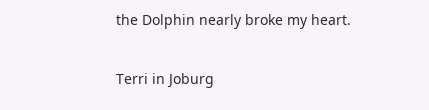the Dolphin nearly broke my heart.

Terri in Joburg